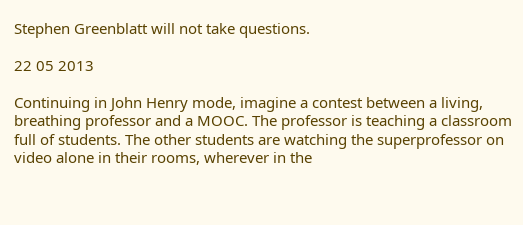Stephen Greenblatt will not take questions.

22 05 2013

Continuing in John Henry mode, imagine a contest between a living, breathing professor and a MOOC. The professor is teaching a classroom full of students. The other students are watching the superprofessor on video alone in their rooms, wherever in the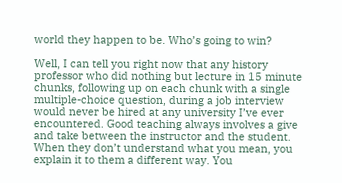world they happen to be. Who’s going to win?

Well, I can tell you right now that any history professor who did nothing but lecture in 15 minute chunks, following up on each chunk with a single multiple-choice question, during a job interview would never be hired at any university I’ve ever encountered. Good teaching always involves a give and take between the instructor and the student. When they don’t understand what you mean, you explain it to them a different way. You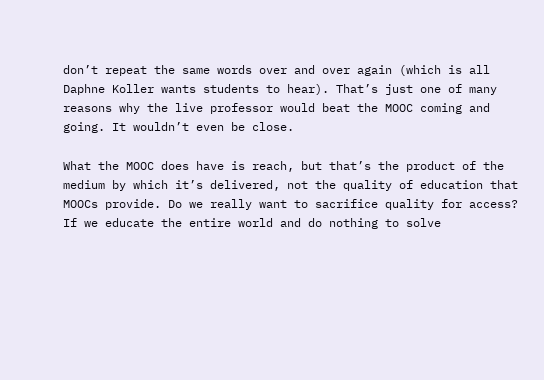don’t repeat the same words over and over again (which is all Daphne Koller wants students to hear). That’s just one of many reasons why the live professor would beat the MOOC coming and going. It wouldn’t even be close.

What the MOOC does have is reach, but that’s the product of the medium by which it’s delivered, not the quality of education that MOOCs provide. Do we really want to sacrifice quality for access? If we educate the entire world and do nothing to solve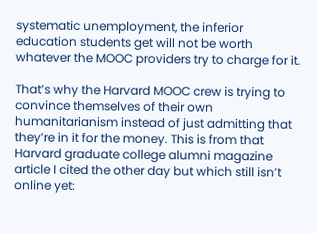systematic unemployment, the inferior education students get will not be worth whatever the MOOC providers try to charge for it.

That’s why the Harvard MOOC crew is trying to convince themselves of their own humanitarianism instead of just admitting that they’re in it for the money. This is from that Harvard graduate college alumni magazine article I cited the other day but which still isn’t online yet: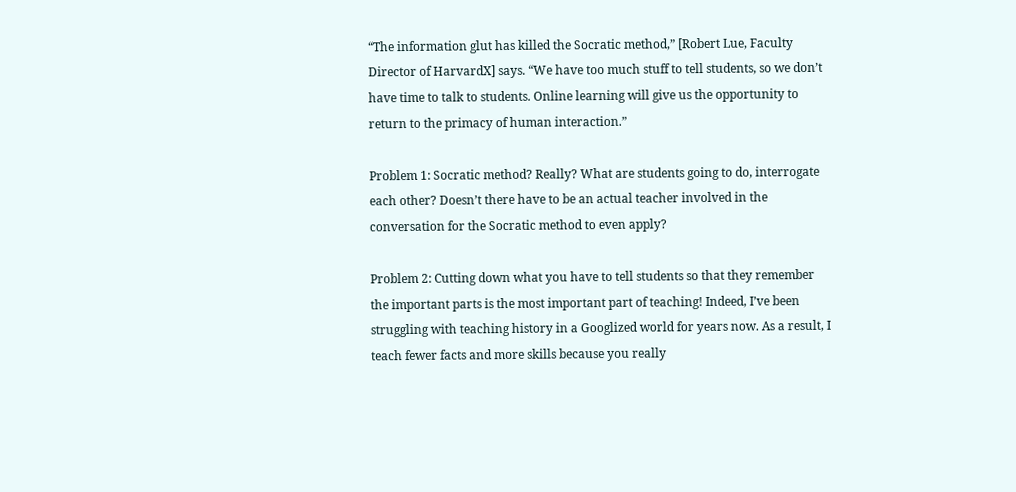“The information glut has killed the Socratic method,” [Robert Lue, Faculty Director of HarvardX] says. “We have too much stuff to tell students, so we don’t have time to talk to students. Online learning will give us the opportunity to return to the primacy of human interaction.”

Problem 1: Socratic method? Really? What are students going to do, interrogate each other? Doesn’t there have to be an actual teacher involved in the conversation for the Socratic method to even apply?

Problem 2: Cutting down what you have to tell students so that they remember the important parts is the most important part of teaching! Indeed, I’ve been struggling with teaching history in a Googlized world for years now. As a result, I teach fewer facts and more skills because you really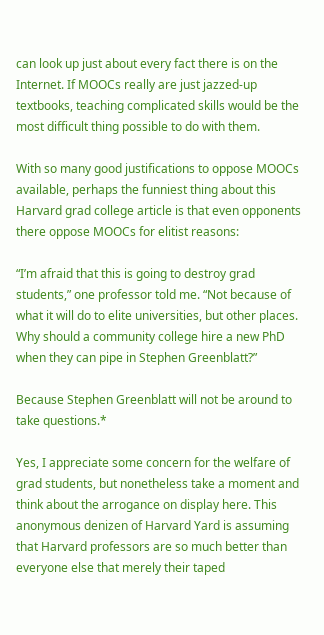can look up just about every fact there is on the Internet. If MOOCs really are just jazzed-up textbooks, teaching complicated skills would be the most difficult thing possible to do with them.

With so many good justifications to oppose MOOCs available, perhaps the funniest thing about this Harvard grad college article is that even opponents there oppose MOOCs for elitist reasons:

“I’m afraid that this is going to destroy grad students,” one professor told me. “Not because of what it will do to elite universities, but other places. Why should a community college hire a new PhD when they can pipe in Stephen Greenblatt?”

Because Stephen Greenblatt will not be around to take questions.*

Yes, I appreciate some concern for the welfare of grad students, but nonetheless take a moment and think about the arrogance on display here. This anonymous denizen of Harvard Yard is assuming that Harvard professors are so much better than everyone else that merely their taped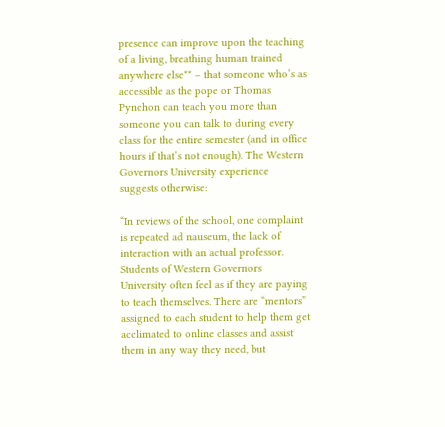presence can improve upon the teaching of a living, breathing human trained anywhere else** – that someone who’s as accessible as the pope or Thomas Pynchon can teach you more than someone you can talk to during every class for the entire semester (and in office hours if that’s not enough). The Western Governors University experience suggests otherwise:

“In reviews of the school, one complaint is repeated ad nauseum, the lack of interaction with an actual professor. Students of Western Governors University often feel as if they are paying to teach themselves. There are “mentors” assigned to each student to help them get acclimated to online classes and assist them in any way they need, but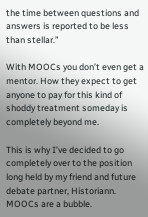the time between questions and answers is reported to be less than stellar.”

With MOOCs you don’t even get a mentor. How they expect to get anyone to pay for this kind of shoddy treatment someday is completely beyond me.

This is why I’ve decided to go completely over to the position long held by my friend and future debate partner, Historiann. MOOCs are a bubble.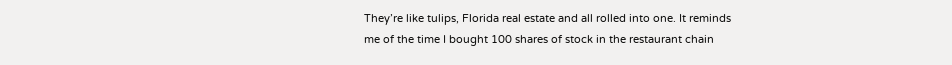They’re like tulips, Florida real estate and all rolled into one. It reminds me of the time I bought 100 shares of stock in the restaurant chain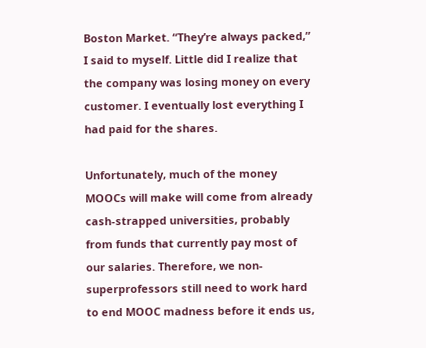Boston Market. “They’re always packed,” I said to myself. Little did I realize that the company was losing money on every customer. I eventually lost everything I had paid for the shares.

Unfortunately, much of the money MOOCs will make will come from already cash-strapped universities, probably from funds that currently pay most of our salaries. Therefore, we non-superprofessors still need to work hard to end MOOC madness before it ends us,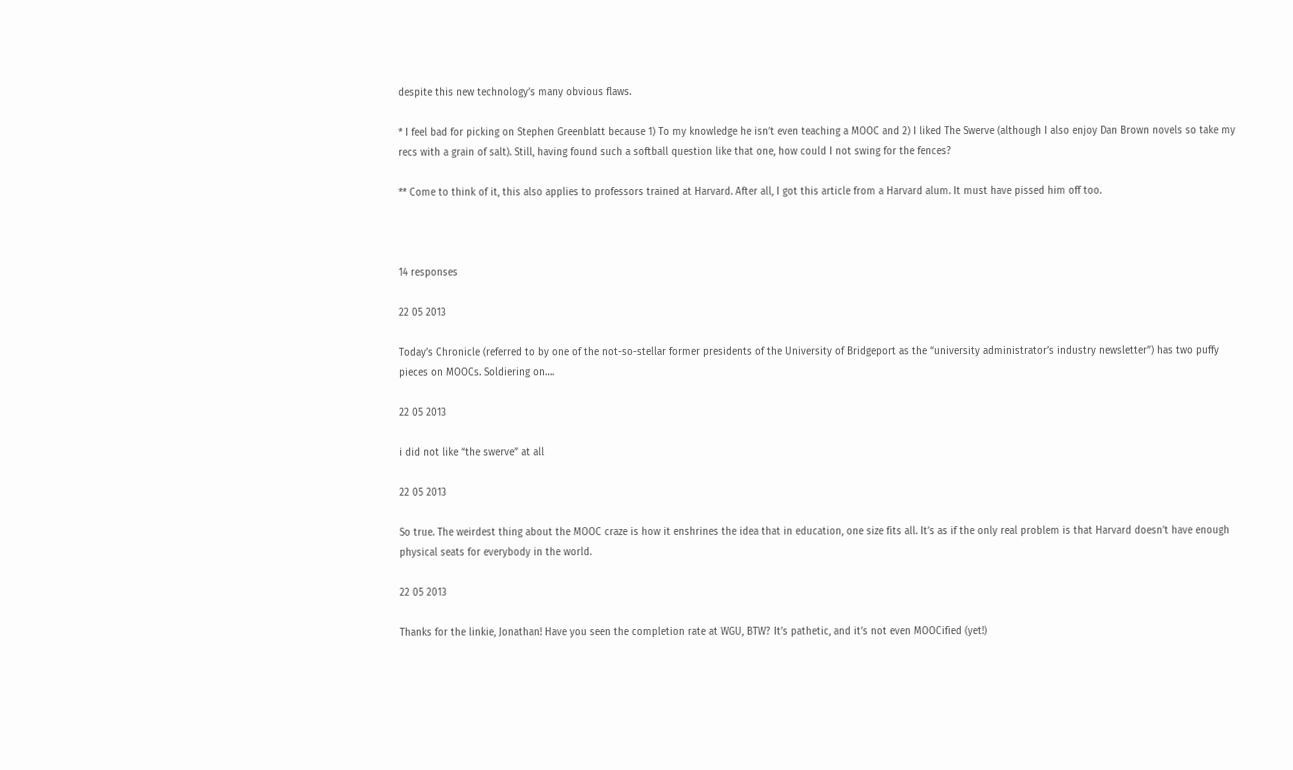despite this new technology’s many obvious flaws.

* I feel bad for picking on Stephen Greenblatt because 1) To my knowledge he isn’t even teaching a MOOC and 2) I liked The Swerve (although I also enjoy Dan Brown novels so take my recs with a grain of salt). Still, having found such a softball question like that one, how could I not swing for the fences?

** Come to think of it, this also applies to professors trained at Harvard. After all, I got this article from a Harvard alum. It must have pissed him off too.



14 responses

22 05 2013

Today’s Chronicle (referred to by one of the not-so-stellar former presidents of the University of Bridgeport as the “university administrator’s industry newsletter”) has two puffy pieces on MOOCs. Soldiering on….

22 05 2013

i did not like “the swerve” at all

22 05 2013

So true. The weirdest thing about the MOOC craze is how it enshrines the idea that in education, one size fits all. It’s as if the only real problem is that Harvard doesn’t have enough physical seats for everybody in the world.

22 05 2013

Thanks for the linkie, Jonathan! Have you seen the completion rate at WGU, BTW? It’s pathetic, and it’s not even MOOCified (yet!)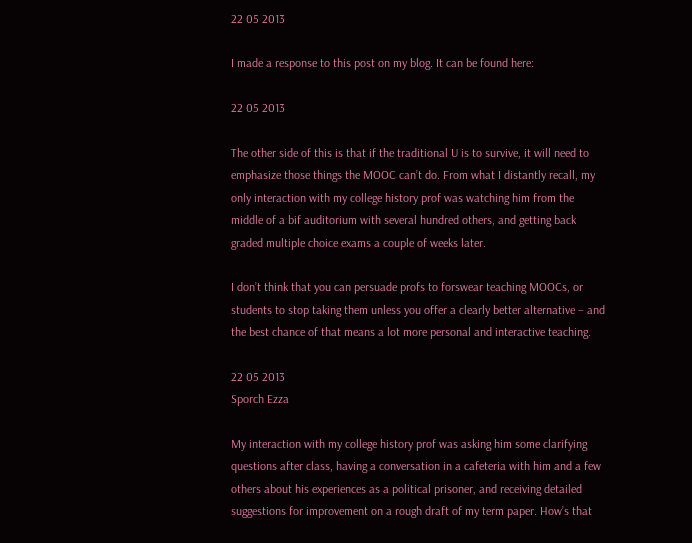22 05 2013

I made a response to this post on my blog. It can be found here:

22 05 2013

The other side of this is that if the traditional U is to survive, it will need to emphasize those things the MOOC can’t do. From what I distantly recall, my only interaction with my college history prof was watching him from the middle of a bif auditorium with several hundred others, and getting back graded multiple choice exams a couple of weeks later.

I don’t think that you can persuade profs to forswear teaching MOOCs, or students to stop taking them unless you offer a clearly better alternative – and the best chance of that means a lot more personal and interactive teaching.

22 05 2013
Sporch Ezza

My interaction with my college history prof was asking him some clarifying questions after class, having a conversation in a cafeteria with him and a few others about his experiences as a political prisoner, and receiving detailed suggestions for improvement on a rough draft of my term paper. How’s that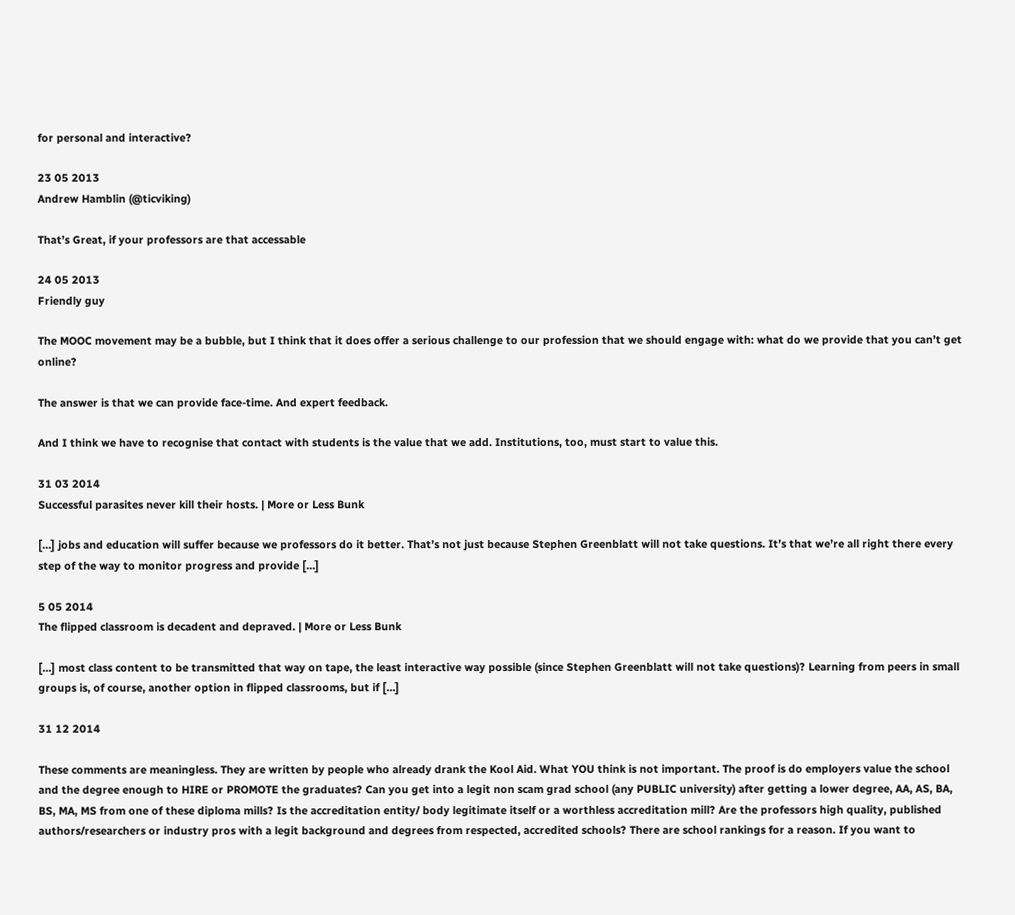for personal and interactive?

23 05 2013
Andrew Hamblin (@ticviking)

That’s Great, if your professors are that accessable

24 05 2013
Friendly guy

The MOOC movement may be a bubble, but I think that it does offer a serious challenge to our profession that we should engage with: what do we provide that you can’t get online?

The answer is that we can provide face-time. And expert feedback.

And I think we have to recognise that contact with students is the value that we add. Institutions, too, must start to value this.

31 03 2014
Successful parasites never kill their hosts. | More or Less Bunk

[…] jobs and education will suffer because we professors do it better. That’s not just because Stephen Greenblatt will not take questions. It’s that we’re all right there every step of the way to monitor progress and provide […]

5 05 2014
The flipped classroom is decadent and depraved. | More or Less Bunk

[…] most class content to be transmitted that way on tape, the least interactive way possible (since Stephen Greenblatt will not take questions)? Learning from peers in small groups is, of course, another option in flipped classrooms, but if […]

31 12 2014

These comments are meaningless. They are written by people who already drank the Kool Aid. What YOU think is not important. The proof is do employers value the school and the degree enough to HIRE or PROMOTE the graduates? Can you get into a legit non scam grad school (any PUBLIC university) after getting a lower degree, AA, AS, BA, BS, MA, MS from one of these diploma mills? Is the accreditation entity/ body legitimate itself or a worthless accreditation mill? Are the professors high quality, published authors/researchers or industry pros with a legit background and degrees from respected, accredited schools? There are school rankings for a reason. If you want to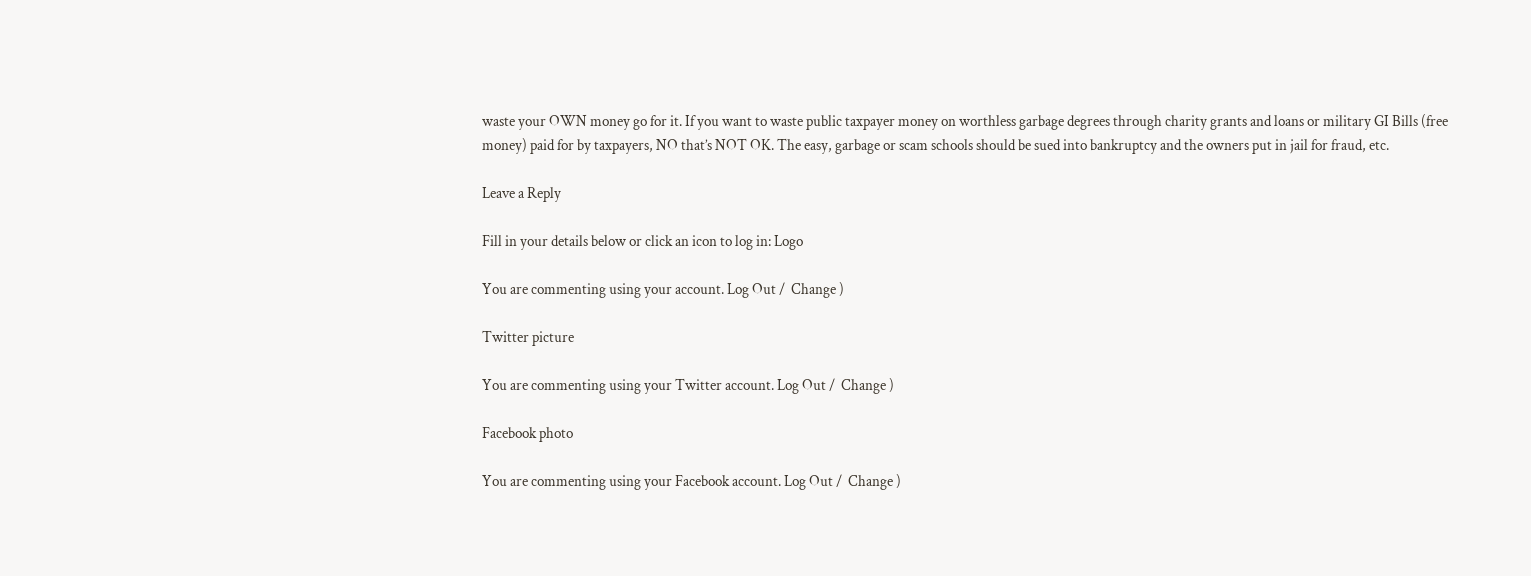waste your OWN money go for it. If you want to waste public taxpayer money on worthless garbage degrees through charity grants and loans or military GI Bills (free money) paid for by taxpayers, NO that’s NOT OK. The easy, garbage or scam schools should be sued into bankruptcy and the owners put in jail for fraud, etc.

Leave a Reply

Fill in your details below or click an icon to log in: Logo

You are commenting using your account. Log Out /  Change )

Twitter picture

You are commenting using your Twitter account. Log Out /  Change )

Facebook photo

You are commenting using your Facebook account. Log Out /  Change )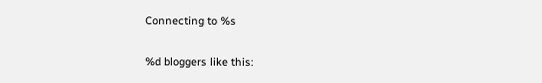Connecting to %s

%d bloggers like this: